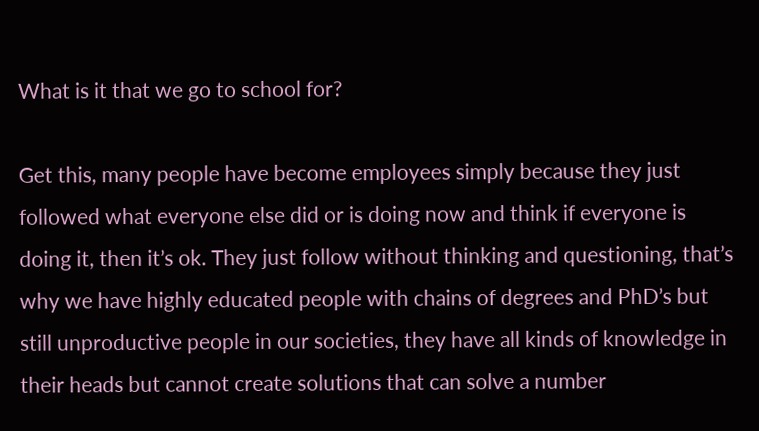What is it that we go to school for?

Get this, many people have become employees simply because they just followed what everyone else did or is doing now and think if everyone is doing it, then it’s ok. They just follow without thinking and questioning, that’s why we have highly educated people with chains of degrees and PhD’s but still unproductive people in our societies, they have all kinds of knowledge in their heads but cannot create solutions that can solve a number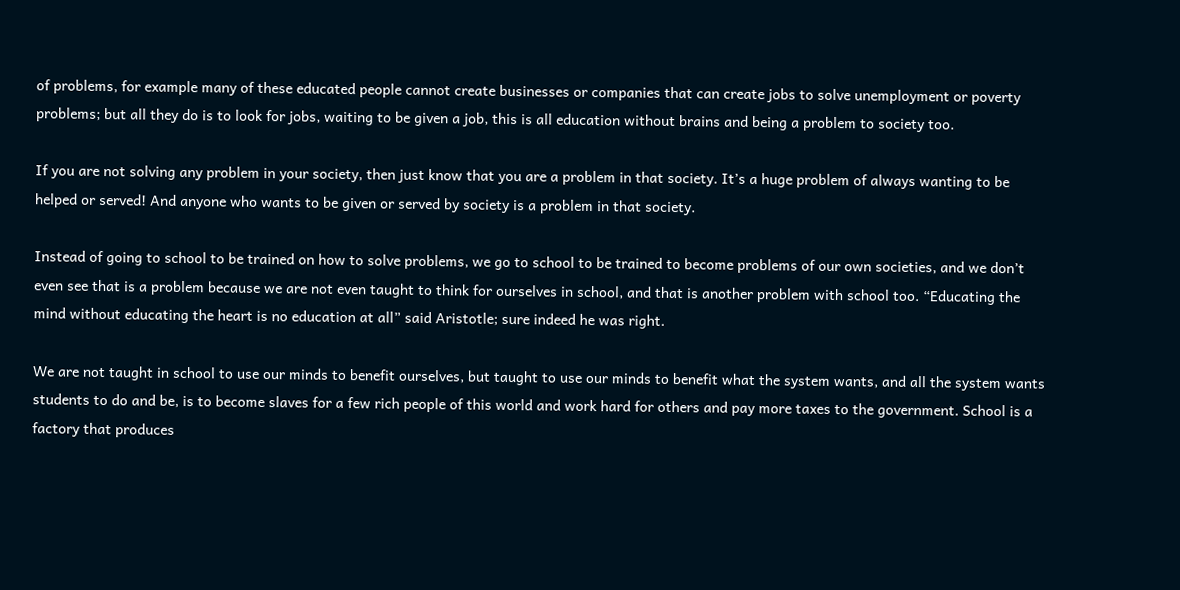of problems, for example many of these educated people cannot create businesses or companies that can create jobs to solve unemployment or poverty problems; but all they do is to look for jobs, waiting to be given a job, this is all education without brains and being a problem to society too.

If you are not solving any problem in your society, then just know that you are a problem in that society. It’s a huge problem of always wanting to be helped or served! And anyone who wants to be given or served by society is a problem in that society.

Instead of going to school to be trained on how to solve problems, we go to school to be trained to become problems of our own societies, and we don’t even see that is a problem because we are not even taught to think for ourselves in school, and that is another problem with school too. “Educating the mind without educating the heart is no education at all” said Aristotle; sure indeed he was right.

We are not taught in school to use our minds to benefit ourselves, but taught to use our minds to benefit what the system wants, and all the system wants students to do and be, is to become slaves for a few rich people of this world and work hard for others and pay more taxes to the government. School is a factory that produces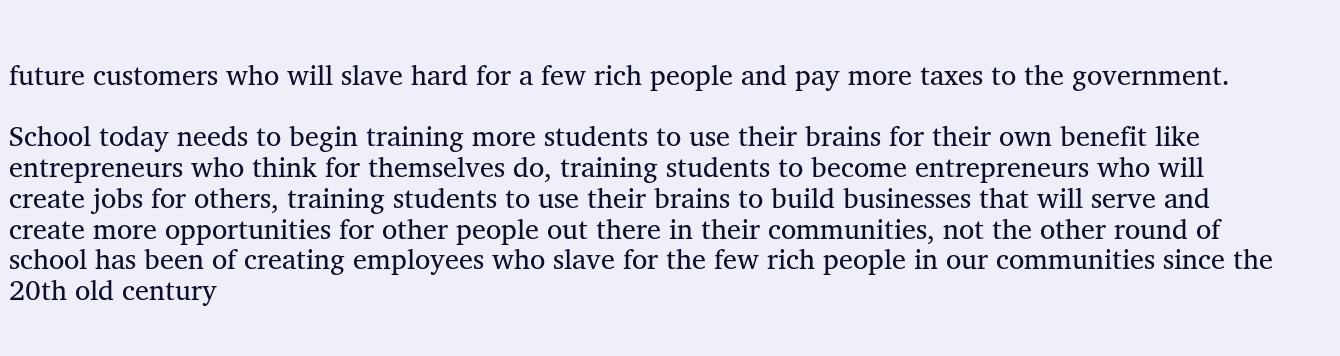future customers who will slave hard for a few rich people and pay more taxes to the government.

School today needs to begin training more students to use their brains for their own benefit like entrepreneurs who think for themselves do, training students to become entrepreneurs who will create jobs for others, training students to use their brains to build businesses that will serve and create more opportunities for other people out there in their communities, not the other round of school has been of creating employees who slave for the few rich people in our communities since the 20th old century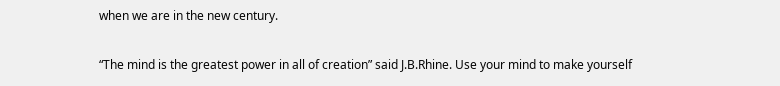when we are in the new century.

“The mind is the greatest power in all of creation” said J.B.Rhine. Use your mind to make yourself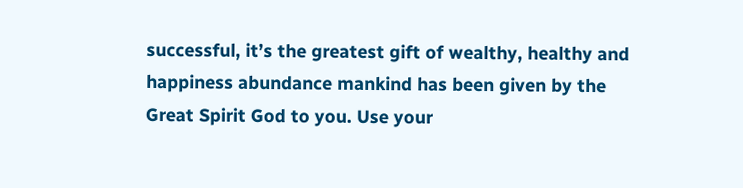successful, it’s the greatest gift of wealthy, healthy and happiness abundance mankind has been given by the Great Spirit God to you. Use your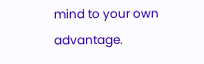mind to your own advantage.